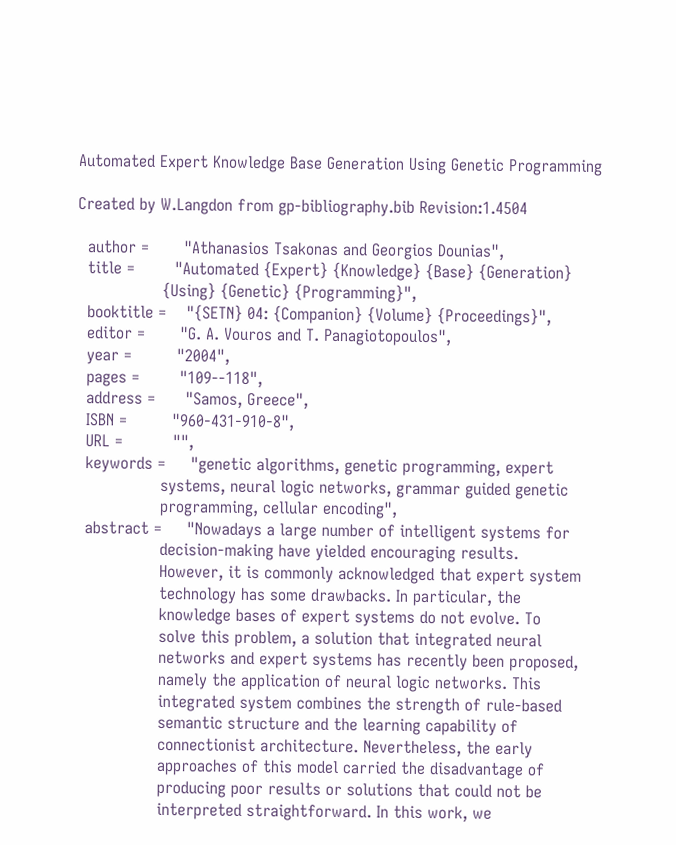Automated Expert Knowledge Base Generation Using Genetic Programming

Created by W.Langdon from gp-bibliography.bib Revision:1.4504

  author =       "Athanasios Tsakonas and Georgios Dounias",
  title =        "Automated {Expert} {Knowledge} {Base} {Generation}
                 {Using} {Genetic} {Programming}",
  booktitle =    "{SETN} 04: {Companion} {Volume} {Proceedings}",
  editor =       "G. A. Vouros and T. Panagiotopoulos",
  year =         "2004",
  pages =        "109--118",
  address =      "Samos, Greece",
  ISBN =         "960-431-910-8",
  URL =          "",
  keywords =     "genetic algorithms, genetic programming, expert
                 systems, neural logic networks, grammar guided genetic
                 programming, cellular encoding",
  abstract =     "Nowadays a large number of intelligent systems for
                 decision-making have yielded encouraging results.
                 However, it is commonly acknowledged that expert system
                 technology has some drawbacks. In particular, the
                 knowledge bases of expert systems do not evolve. To
                 solve this problem, a solution that integrated neural
                 networks and expert systems has recently been proposed,
                 namely the application of neural logic networks. This
                 integrated system combines the strength of rule-based
                 semantic structure and the learning capability of
                 connectionist architecture. Nevertheless, the early
                 approaches of this model carried the disadvantage of
                 producing poor results or solutions that could not be
                 interpreted straightforward. In this work, we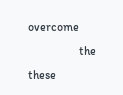overcome
                 the these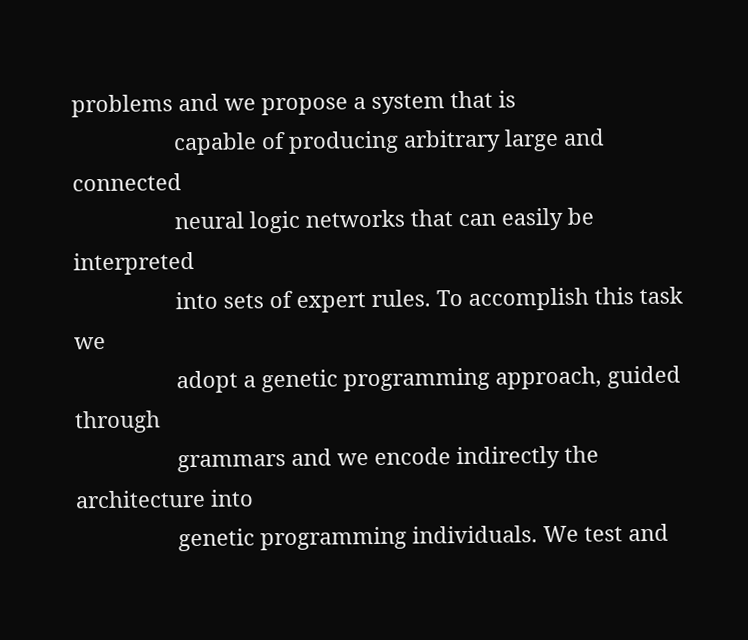problems and we propose a system that is
                 capable of producing arbitrary large and connected
                 neural logic networks that can easily be interpreted
                 into sets of expert rules. To accomplish this task we
                 adopt a genetic programming approach, guided through
                 grammars and we encode indirectly the architecture into
                 genetic programming individuals. We test and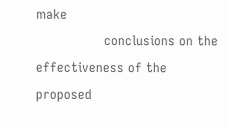make
                 conclusions on the effectiveness of the proposed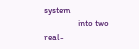system
                 into two real-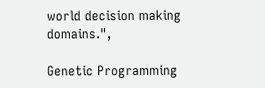world decision making domains.",

Genetic Programming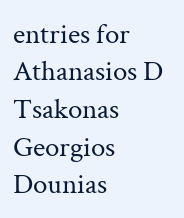entries for Athanasios D Tsakonas Georgios Dounias